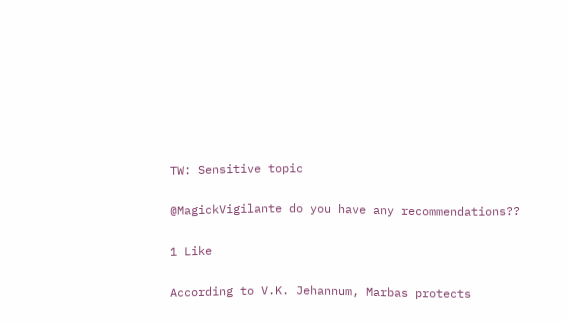TW: Sensitive topic

@MagickVigilante do you have any recommendations??

1 Like

According to V.K. Jehannum, Marbas protects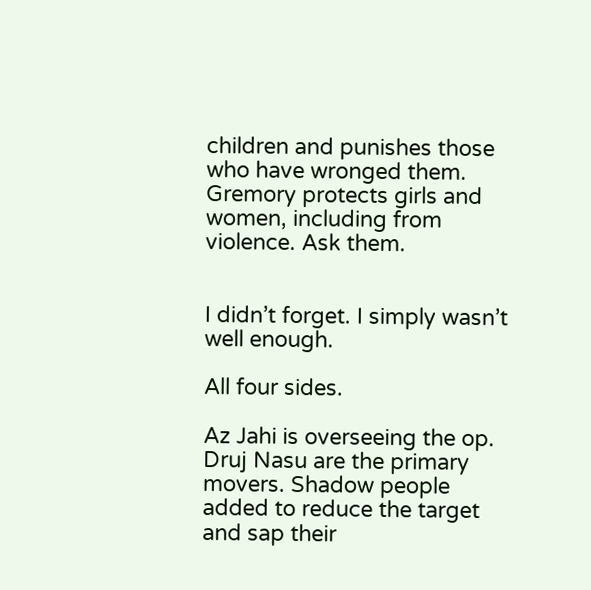children and punishes those who have wronged them. Gremory protects girls and women, including from violence. Ask them.


I didn’t forget. I simply wasn’t well enough.

All four sides.

Az Jahi is overseeing the op. Druj Nasu are the primary movers. Shadow people added to reduce the target and sap their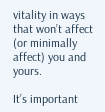vitality in ways that won’t affect (or minimally affect) you and yours.

It’s important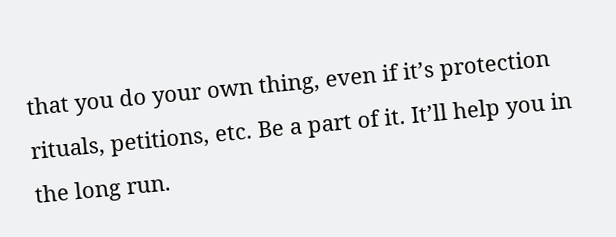that you do your own thing, even if it’s protection rituals, petitions, etc. Be a part of it. It’ll help you in the long run.